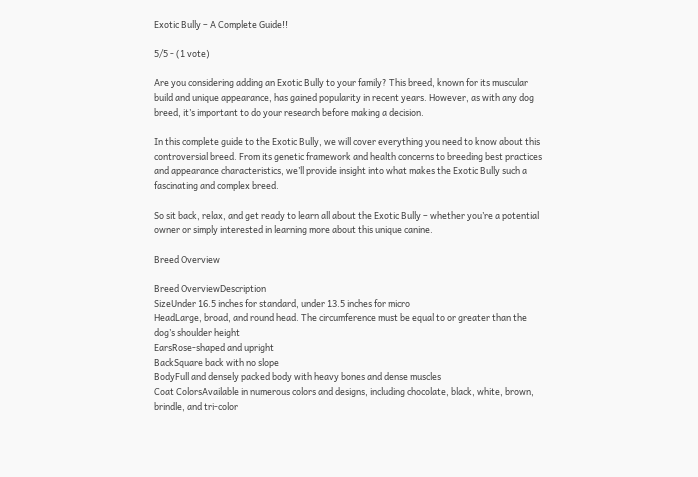Exotic Bully – A Complete Guide!!

5/5 - (1 vote)

Are you considering adding an Exotic Bully to your family? This breed, known for its muscular build and unique appearance, has gained popularity in recent years. However, as with any dog breed, it’s important to do your research before making a decision.

In this complete guide to the Exotic Bully, we will cover everything you need to know about this controversial breed. From its genetic framework and health concerns to breeding best practices and appearance characteristics, we’ll provide insight into what makes the Exotic Bully such a fascinating and complex breed.

So sit back, relax, and get ready to learn all about the Exotic Bully – whether you’re a potential owner or simply interested in learning more about this unique canine.

Breed Overview

Breed OverviewDescription
SizeUnder 16.5 inches for standard, under 13.5 inches for micro
HeadLarge, broad, and round head. The circumference must be equal to or greater than the dog’s shoulder height
EarsRose-shaped and upright
BackSquare back with no slope
BodyFull and densely packed body with heavy bones and dense muscles
Coat ColorsAvailable in numerous colors and designs, including chocolate, black, white, brown, brindle, and tri-color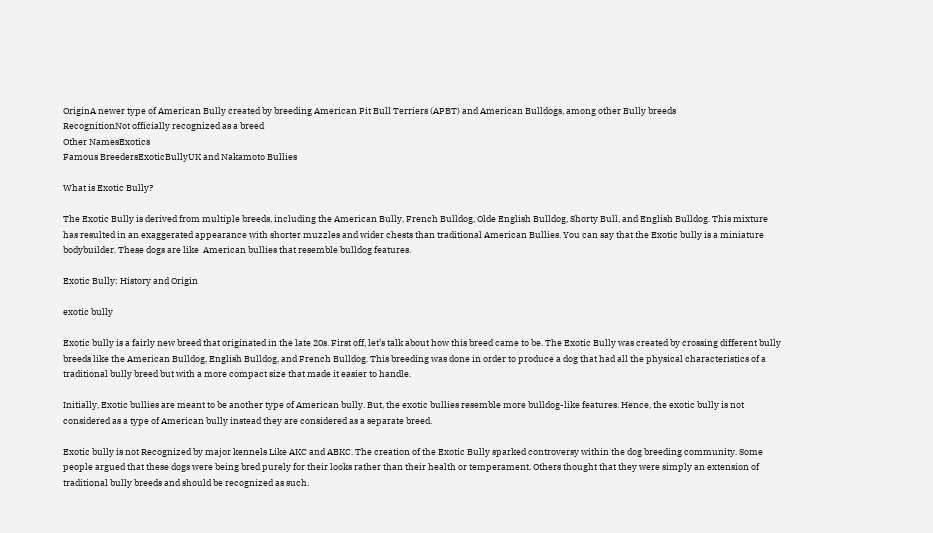OriginA newer type of American Bully created by breeding American Pit Bull Terriers (APBT) and American Bulldogs, among other Bully breeds
RecognitionNot officially recognized as a breed
Other NamesExotics
Famous BreedersExoticBullyUK and Nakamoto Bullies

What is Exotic Bully?

The Exotic Bully is derived from multiple breeds, including the American Bully, French Bulldog, Olde English Bulldog, Shorty Bull, and English Bulldog. This mixture has resulted in an exaggerated appearance with shorter muzzles and wider chests than traditional American Bullies. You can say that the Exotic bully is a miniature bodybuilder. These dogs are like  American bullies that resemble bulldog features.

Exotic Bully: History and Origin

exotic bully

Exotic bully is a fairly new breed that originated in the late 20s. First off, let’s talk about how this breed came to be. The Exotic Bully was created by crossing different bully breeds like the American Bulldog, English Bulldog, and French Bulldog. This breeding was done in order to produce a dog that had all the physical characteristics of a traditional bully breed but with a more compact size that made it easier to handle.

Initially, Exotic bullies are meant to be another type of American bully. But, the exotic bullies resemble more bulldog-like features. Hence, the exotic bully is not considered as a type of American bully instead they are considered as a separate breed.

Exotic bully is not Recognized by major kennels Like AKC and ABKC. The creation of the Exotic Bully sparked controversy within the dog breeding community. Some people argued that these dogs were being bred purely for their looks rather than their health or temperament. Others thought that they were simply an extension of traditional bully breeds and should be recognized as such.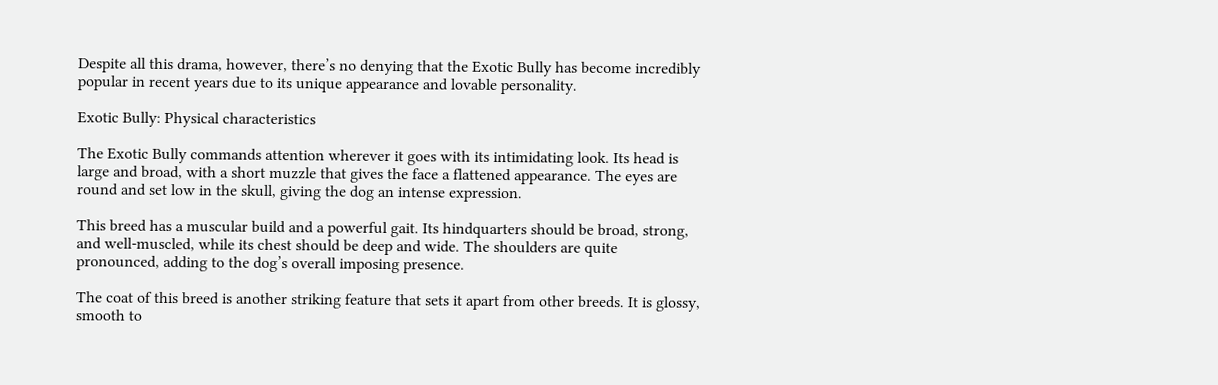Despite all this drama, however, there’s no denying that the Exotic Bully has become incredibly popular in recent years due to its unique appearance and lovable personality.

Exotic Bully: Physical characteristics

The Exotic Bully commands attention wherever it goes with its intimidating look. Its head is large and broad, with a short muzzle that gives the face a flattened appearance. The eyes are round and set low in the skull, giving the dog an intense expression.

This breed has a muscular build and a powerful gait. Its hindquarters should be broad, strong, and well-muscled, while its chest should be deep and wide. The shoulders are quite pronounced, adding to the dog’s overall imposing presence.

The coat of this breed is another striking feature that sets it apart from other breeds. It is glossy, smooth to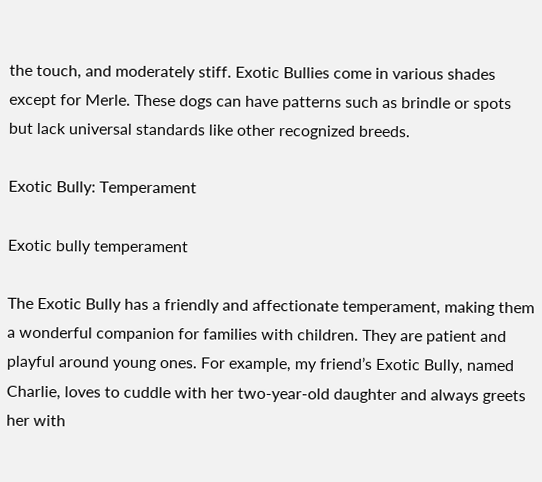the touch, and moderately stiff. Exotic Bullies come in various shades except for Merle. These dogs can have patterns such as brindle or spots but lack universal standards like other recognized breeds.

Exotic Bully: Temperament

Exotic bully temperament

The Exotic Bully has a friendly and affectionate temperament, making them a wonderful companion for families with children. They are patient and playful around young ones. For example, my friend’s Exotic Bully, named Charlie, loves to cuddle with her two-year-old daughter and always greets her with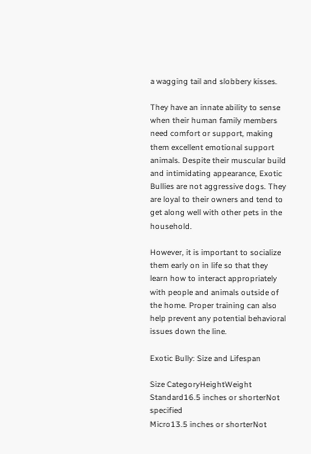a wagging tail and slobbery kisses.

They have an innate ability to sense when their human family members need comfort or support, making them excellent emotional support animals. Despite their muscular build and intimidating appearance, Exotic Bullies are not aggressive dogs. They are loyal to their owners and tend to get along well with other pets in the household.

However, it is important to socialize them early on in life so that they learn how to interact appropriately with people and animals outside of the home. Proper training can also help prevent any potential behavioral issues down the line.

Exotic Bully: Size and Lifespan

Size CategoryHeightWeight
Standard16.5 inches or shorterNot specified
Micro13.5 inches or shorterNot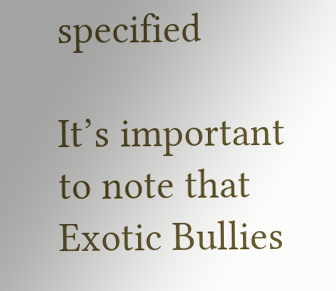specified

It’s important to note that Exotic Bullies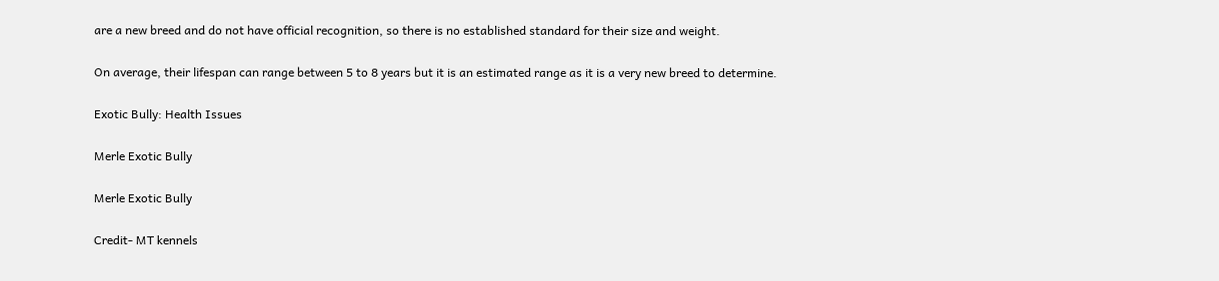are a new breed and do not have official recognition, so there is no established standard for their size and weight.

On average, their lifespan can range between 5 to 8 years but it is an estimated range as it is a very new breed to determine.

Exotic Bully: Health Issues

Merle Exotic Bully

Merle Exotic Bully

Credit- MT kennels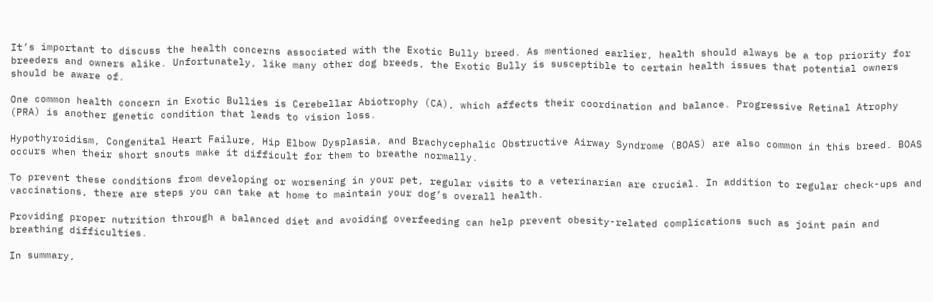It’s important to discuss the health concerns associated with the Exotic Bully breed. As mentioned earlier, health should always be a top priority for breeders and owners alike. Unfortunately, like many other dog breeds, the Exotic Bully is susceptible to certain health issues that potential owners should be aware of.

One common health concern in Exotic Bullies is Cerebellar Abiotrophy (CA), which affects their coordination and balance. Progressive Retinal Atrophy (PRA) is another genetic condition that leads to vision loss.

Hypothyroidism, Congenital Heart Failure, Hip Elbow Dysplasia, and Brachycephalic Obstructive Airway Syndrome (BOAS) are also common in this breed. BOAS occurs when their short snouts make it difficult for them to breathe normally.

To prevent these conditions from developing or worsening in your pet, regular visits to a veterinarian are crucial. In addition to regular check-ups and vaccinations, there are steps you can take at home to maintain your dog’s overall health.

Providing proper nutrition through a balanced diet and avoiding overfeeding can help prevent obesity-related complications such as joint pain and breathing difficulties.

In summary,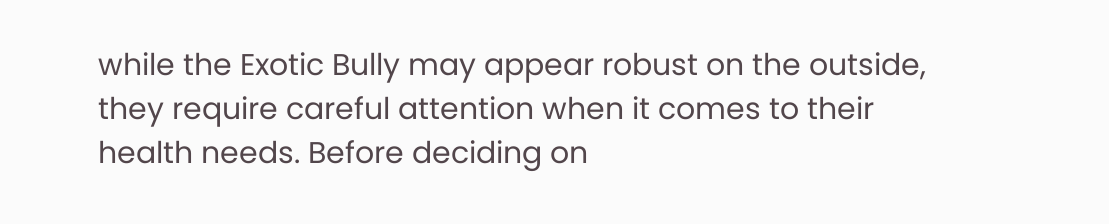while the Exotic Bully may appear robust on the outside, they require careful attention when it comes to their health needs. Before deciding on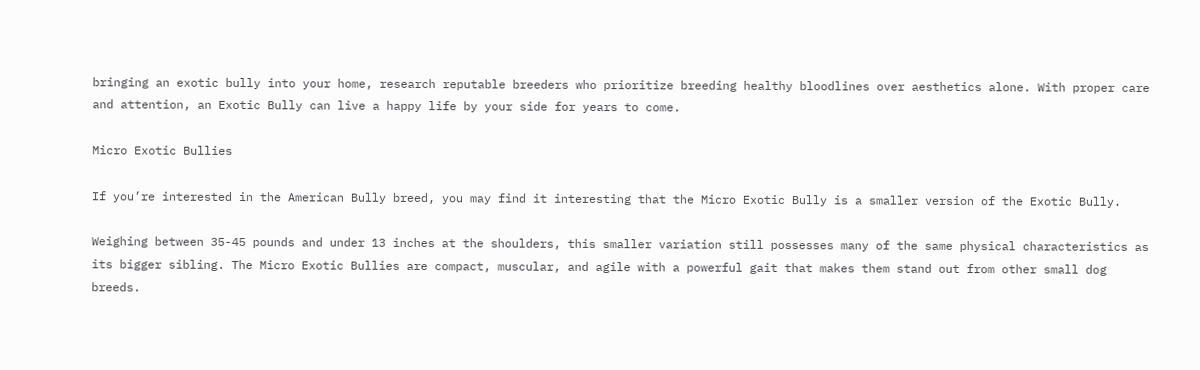bringing an exotic bully into your home, research reputable breeders who prioritize breeding healthy bloodlines over aesthetics alone. With proper care and attention, an Exotic Bully can live a happy life by your side for years to come.

Micro Exotic Bullies

If you’re interested in the American Bully breed, you may find it interesting that the Micro Exotic Bully is a smaller version of the Exotic Bully.

Weighing between 35-45 pounds and under 13 inches at the shoulders, this smaller variation still possesses many of the same physical characteristics as its bigger sibling. The Micro Exotic Bullies are compact, muscular, and agile with a powerful gait that makes them stand out from other small dog breeds.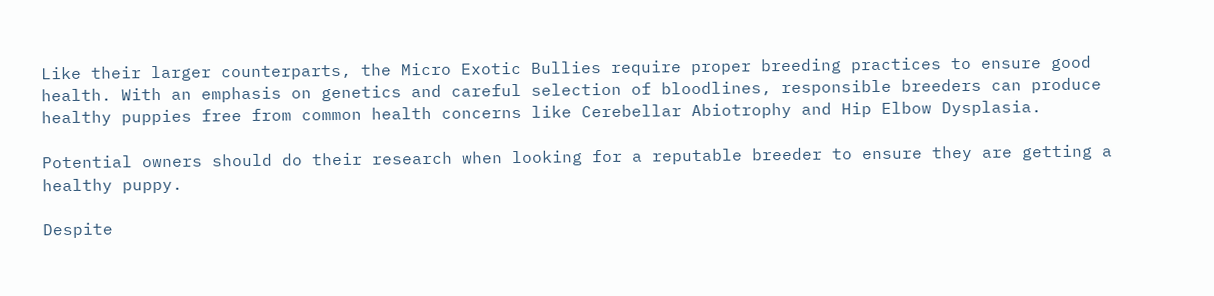Like their larger counterparts, the Micro Exotic Bullies require proper breeding practices to ensure good health. With an emphasis on genetics and careful selection of bloodlines, responsible breeders can produce healthy puppies free from common health concerns like Cerebellar Abiotrophy and Hip Elbow Dysplasia.

Potential owners should do their research when looking for a reputable breeder to ensure they are getting a healthy puppy.

Despite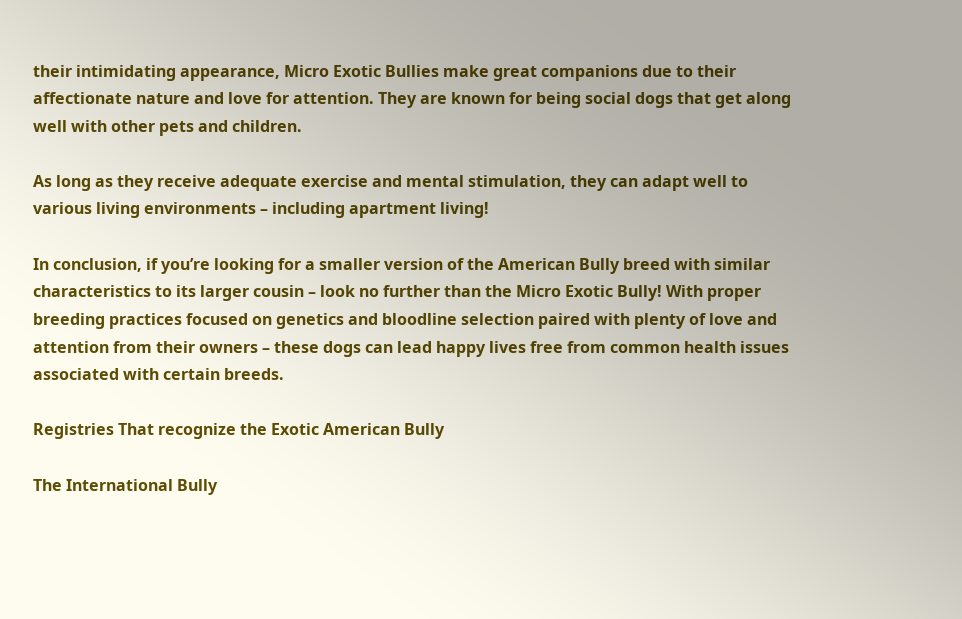their intimidating appearance, Micro Exotic Bullies make great companions due to their affectionate nature and love for attention. They are known for being social dogs that get along well with other pets and children.

As long as they receive adequate exercise and mental stimulation, they can adapt well to various living environments – including apartment living!

In conclusion, if you’re looking for a smaller version of the American Bully breed with similar characteristics to its larger cousin – look no further than the Micro Exotic Bully! With proper breeding practices focused on genetics and bloodline selection paired with plenty of love and attention from their owners – these dogs can lead happy lives free from common health issues associated with certain breeds.

Registries That recognize the Exotic American Bully

The International Bully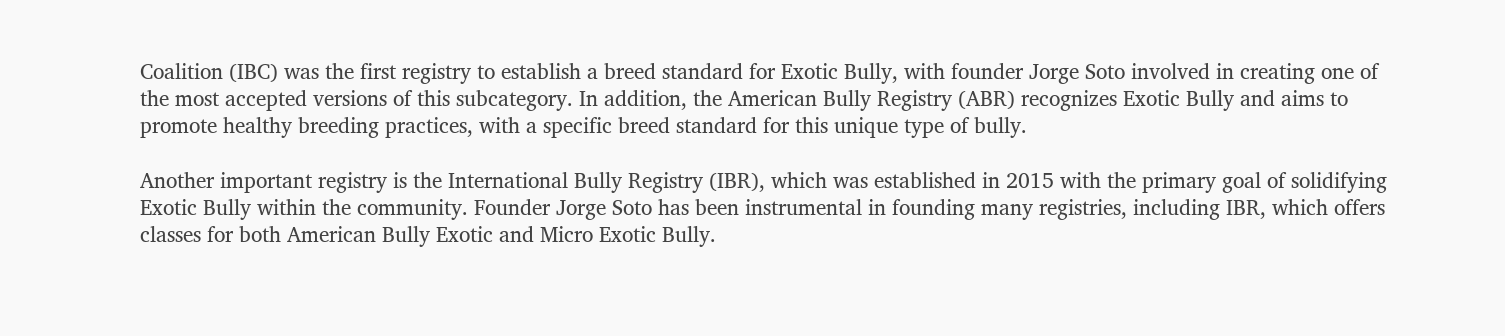Coalition (IBC) was the first registry to establish a breed standard for Exotic Bully, with founder Jorge Soto involved in creating one of the most accepted versions of this subcategory. In addition, the American Bully Registry (ABR) recognizes Exotic Bully and aims to promote healthy breeding practices, with a specific breed standard for this unique type of bully.

Another important registry is the International Bully Registry (IBR), which was established in 2015 with the primary goal of solidifying Exotic Bully within the community. Founder Jorge Soto has been instrumental in founding many registries, including IBR, which offers classes for both American Bully Exotic and Micro Exotic Bully.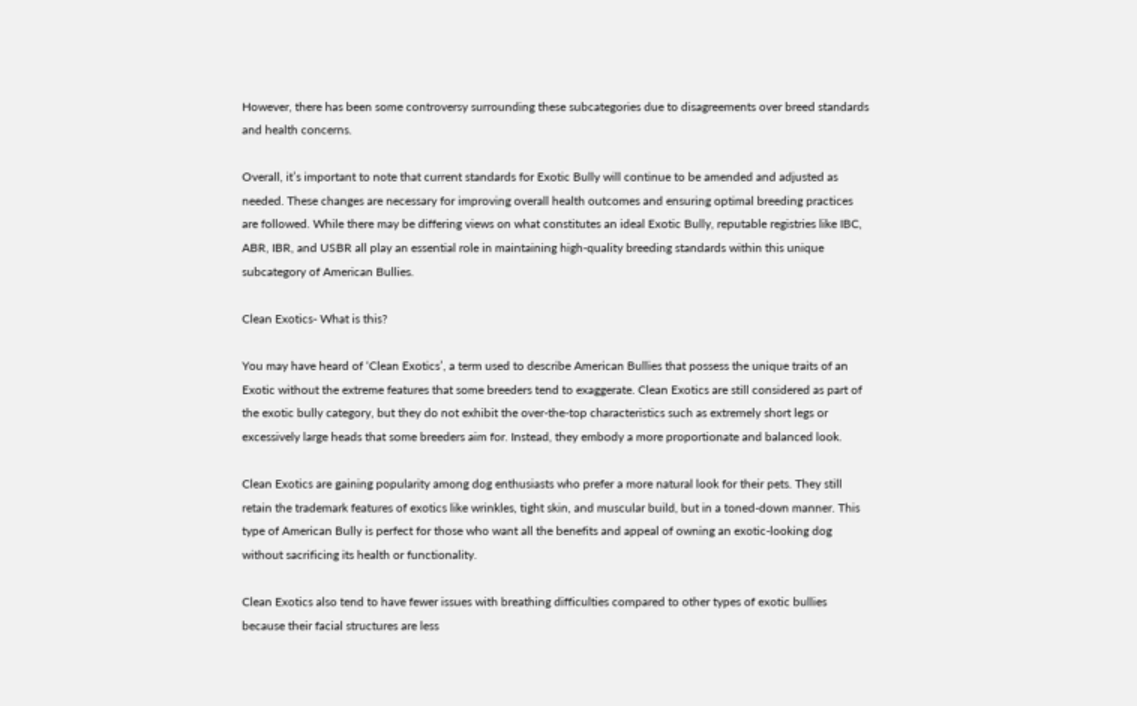However, there has been some controversy surrounding these subcategories due to disagreements over breed standards and health concerns.

Overall, it’s important to note that current standards for Exotic Bully will continue to be amended and adjusted as needed. These changes are necessary for improving overall health outcomes and ensuring optimal breeding practices are followed. While there may be differing views on what constitutes an ideal Exotic Bully, reputable registries like IBC, ABR, IBR, and USBR all play an essential role in maintaining high-quality breeding standards within this unique subcategory of American Bullies.

Clean Exotics- What is this?

You may have heard of ‘Clean Exotics’, a term used to describe American Bullies that possess the unique traits of an Exotic without the extreme features that some breeders tend to exaggerate. Clean Exotics are still considered as part of the exotic bully category, but they do not exhibit the over-the-top characteristics such as extremely short legs or excessively large heads that some breeders aim for. Instead, they embody a more proportionate and balanced look.

Clean Exotics are gaining popularity among dog enthusiasts who prefer a more natural look for their pets. They still retain the trademark features of exotics like wrinkles, tight skin, and muscular build, but in a toned-down manner. This type of American Bully is perfect for those who want all the benefits and appeal of owning an exotic-looking dog without sacrificing its health or functionality.

Clean Exotics also tend to have fewer issues with breathing difficulties compared to other types of exotic bullies because their facial structures are less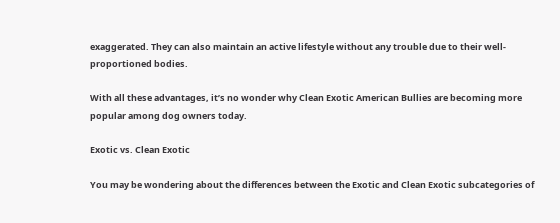exaggerated. They can also maintain an active lifestyle without any trouble due to their well-proportioned bodies.

With all these advantages, it’s no wonder why Clean Exotic American Bullies are becoming more popular among dog owners today.

Exotic vs. Clean Exotic

You may be wondering about the differences between the Exotic and Clean Exotic subcategories of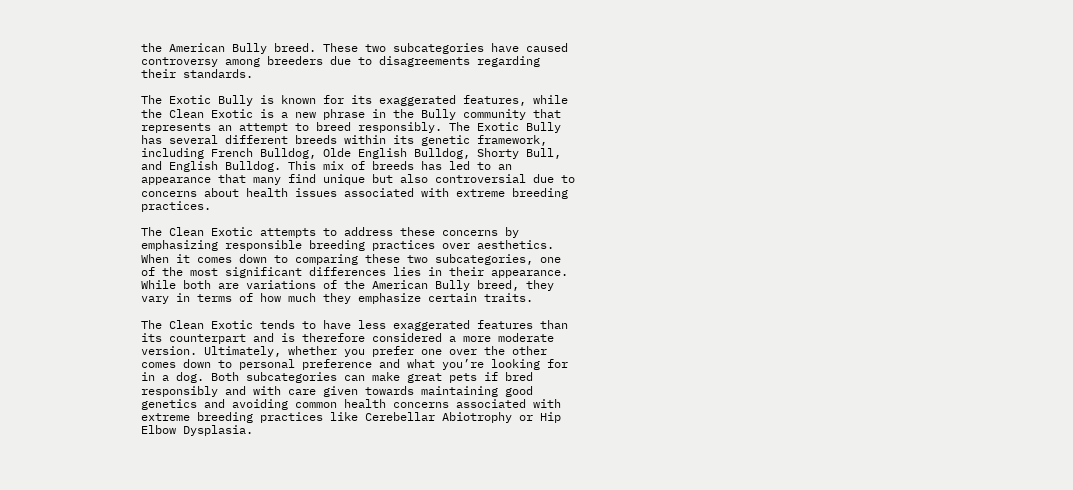the American Bully breed. These two subcategories have caused controversy among breeders due to disagreements regarding their standards.

The Exotic Bully is known for its exaggerated features, while the Clean Exotic is a new phrase in the Bully community that represents an attempt to breed responsibly. The Exotic Bully has several different breeds within its genetic framework, including French Bulldog, Olde English Bulldog, Shorty Bull, and English Bulldog. This mix of breeds has led to an appearance that many find unique but also controversial due to concerns about health issues associated with extreme breeding practices.

The Clean Exotic attempts to address these concerns by emphasizing responsible breeding practices over aesthetics. When it comes down to comparing these two subcategories, one of the most significant differences lies in their appearance. While both are variations of the American Bully breed, they vary in terms of how much they emphasize certain traits.

The Clean Exotic tends to have less exaggerated features than its counterpart and is therefore considered a more moderate version. Ultimately, whether you prefer one over the other comes down to personal preference and what you’re looking for in a dog. Both subcategories can make great pets if bred responsibly and with care given towards maintaining good genetics and avoiding common health concerns associated with extreme breeding practices like Cerebellar Abiotrophy or Hip Elbow Dysplasia.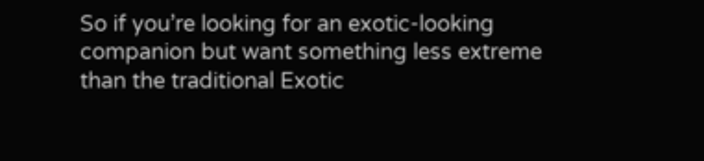So if you’re looking for an exotic-looking companion but want something less extreme than the traditional Exotic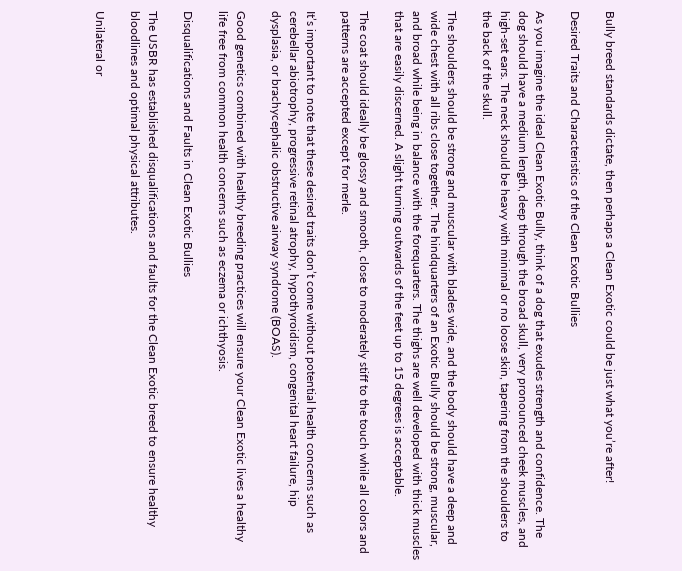Bully breed standards dictate, then perhaps a Clean Exotic could be just what you’re after!

Desired Traits and Characteristics of the Clean Exotic Bullies

As you imagine the ideal Clean Exotic Bully, think of a dog that exudes strength and confidence. The dog should have a medium length, deep through the broad skull, very pronounced cheek muscles, and high-set ears. The neck should be heavy with minimal or no loose skin, tapering from the shoulders to the back of the skull.

The shoulders should be strong and muscular with blades wide, and the body should have a deep and wide chest with all ribs close together. The hindquarters of an Exotic Bully should be strong, muscular, and broad while being in balance with the forequarters. The thighs are well developed with thick muscles that are easily discerned. A slight turning outwards of the feet up to 15 degrees is acceptable.

The coat should ideally be glossy and smooth, close to moderately stiff to the touch while all colors and patterns are accepted except for merle.

It’s important to note that these desired traits don’t come without potential health concerns such as cerebellar abiotrophy, progressive retinal atrophy, hypothyroidism, congenital heart failure, hip dysplasia, or brachycephalic obstructive airway syndrome (BOAS).

Good genetics combined with healthy breeding practices will ensure your Clean Exotic lives a healthy life free from common health concerns such as eczema or ichthyosis.

Disqualifications and Faults in Clean Exotic Bullies

The USBR has established disqualifications and faults for the Clean Exotic breed to ensure healthy bloodlines and optimal physical attributes.

Unilateral or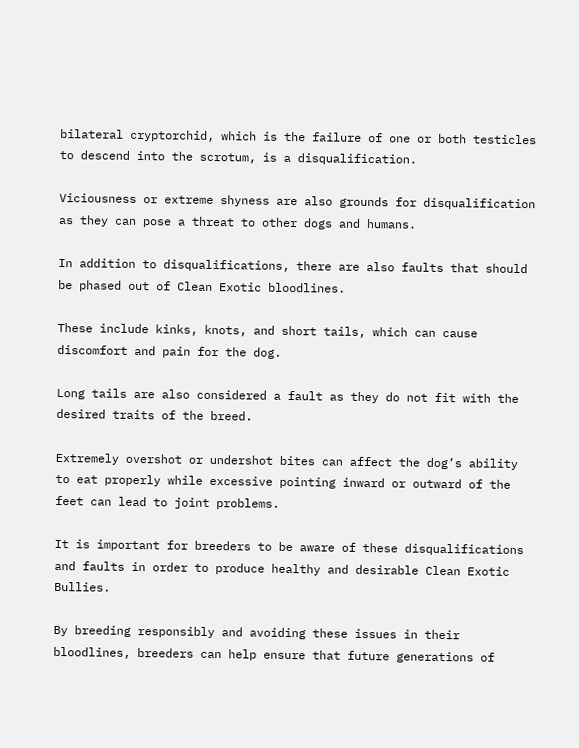bilateral cryptorchid, which is the failure of one or both testicles to descend into the scrotum, is a disqualification.

Viciousness or extreme shyness are also grounds for disqualification as they can pose a threat to other dogs and humans.

In addition to disqualifications, there are also faults that should be phased out of Clean Exotic bloodlines.

These include kinks, knots, and short tails, which can cause discomfort and pain for the dog.

Long tails are also considered a fault as they do not fit with the desired traits of the breed.

Extremely overshot or undershot bites can affect the dog’s ability to eat properly while excessive pointing inward or outward of the feet can lead to joint problems.

It is important for breeders to be aware of these disqualifications and faults in order to produce healthy and desirable Clean Exotic Bullies.

By breeding responsibly and avoiding these issues in their bloodlines, breeders can help ensure that future generations of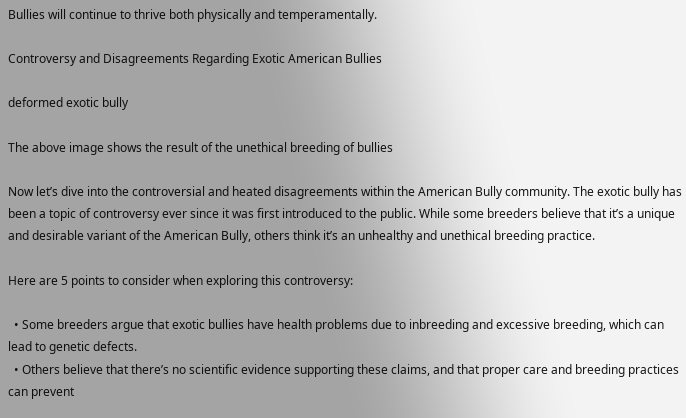Bullies will continue to thrive both physically and temperamentally.

Controversy and Disagreements Regarding Exotic American Bullies

deformed exotic bully

The above image shows the result of the unethical breeding of bullies

Now let’s dive into the controversial and heated disagreements within the American Bully community. The exotic bully has been a topic of controversy ever since it was first introduced to the public. While some breeders believe that it’s a unique and desirable variant of the American Bully, others think it’s an unhealthy and unethical breeding practice.

Here are 5 points to consider when exploring this controversy:

  • Some breeders argue that exotic bullies have health problems due to inbreeding and excessive breeding, which can lead to genetic defects.
  • Others believe that there’s no scientific evidence supporting these claims, and that proper care and breeding practices can prevent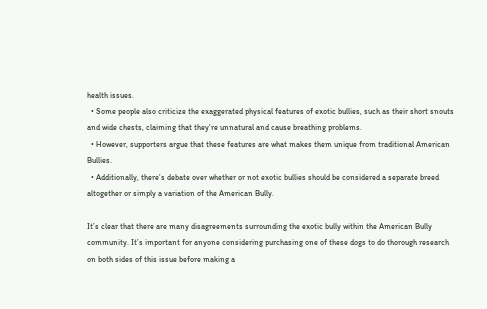health issues.
  • Some people also criticize the exaggerated physical features of exotic bullies, such as their short snouts and wide chests, claiming that they’re unnatural and cause breathing problems.
  • However, supporters argue that these features are what makes them unique from traditional American Bullies.
  • Additionally, there’s debate over whether or not exotic bullies should be considered a separate breed altogether or simply a variation of the American Bully.

It’s clear that there are many disagreements surrounding the exotic bully within the American Bully community. It’s important for anyone considering purchasing one of these dogs to do thorough research on both sides of this issue before making a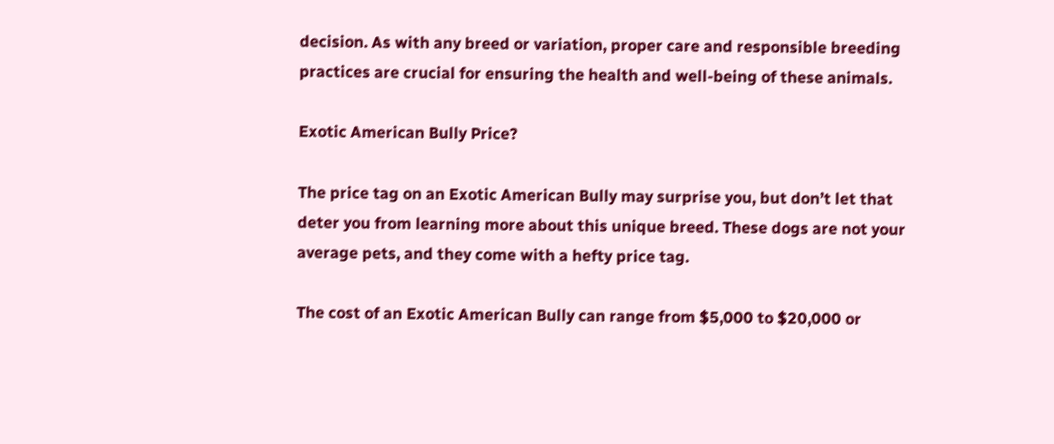decision. As with any breed or variation, proper care and responsible breeding practices are crucial for ensuring the health and well-being of these animals.

Exotic American Bully Price?

The price tag on an Exotic American Bully may surprise you, but don’t let that deter you from learning more about this unique breed. These dogs are not your average pets, and they come with a hefty price tag.

The cost of an Exotic American Bully can range from $5,000 to $20,000 or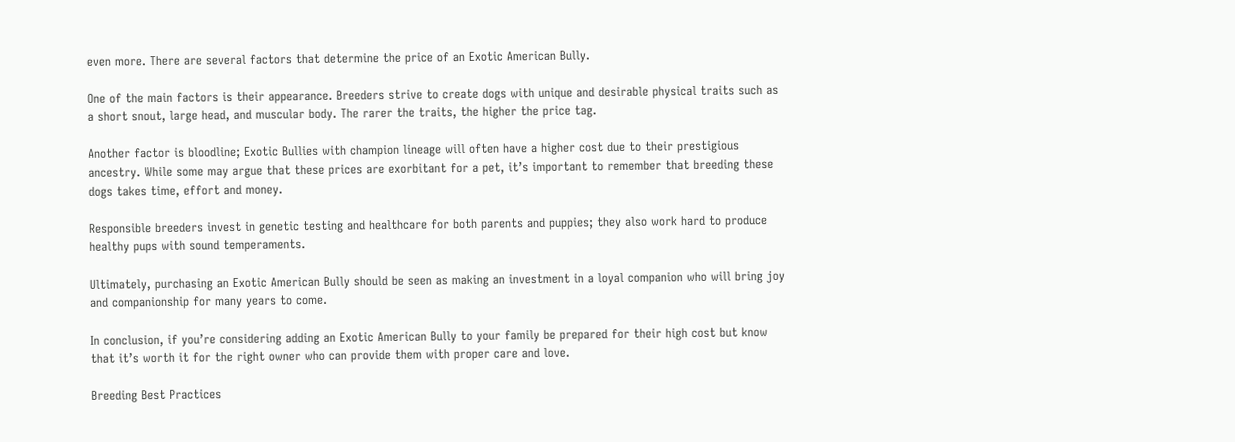even more. There are several factors that determine the price of an Exotic American Bully.

One of the main factors is their appearance. Breeders strive to create dogs with unique and desirable physical traits such as a short snout, large head, and muscular body. The rarer the traits, the higher the price tag.

Another factor is bloodline; Exotic Bullies with champion lineage will often have a higher cost due to their prestigious ancestry. While some may argue that these prices are exorbitant for a pet, it’s important to remember that breeding these dogs takes time, effort and money.

Responsible breeders invest in genetic testing and healthcare for both parents and puppies; they also work hard to produce healthy pups with sound temperaments.

Ultimately, purchasing an Exotic American Bully should be seen as making an investment in a loyal companion who will bring joy and companionship for many years to come.

In conclusion, if you’re considering adding an Exotic American Bully to your family be prepared for their high cost but know that it’s worth it for the right owner who can provide them with proper care and love.

Breeding Best Practices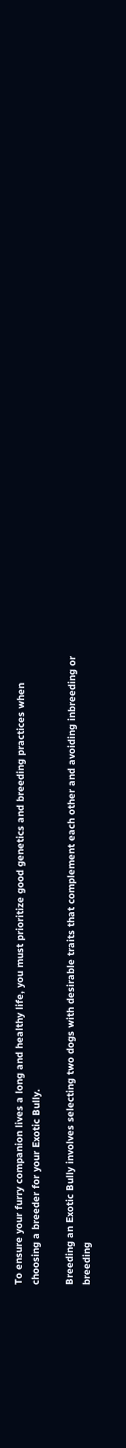To ensure your furry companion lives a long and healthy life, you must prioritize good genetics and breeding practices when choosing a breeder for your Exotic Bully.

Breeding an Exotic Bully involves selecting two dogs with desirable traits that complement each other and avoiding inbreeding or breeding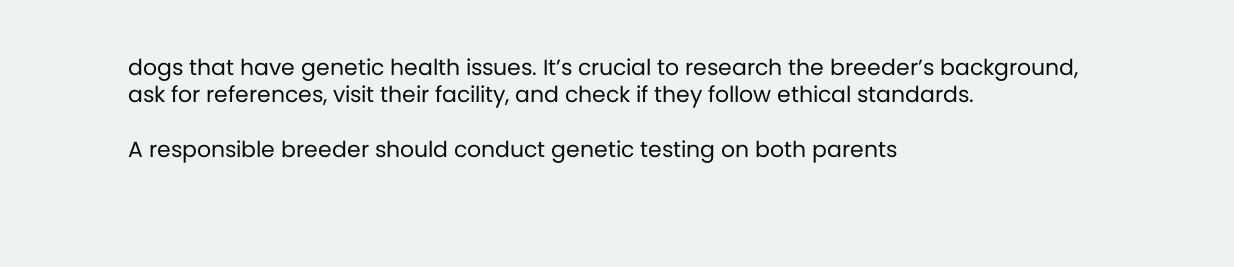dogs that have genetic health issues. It’s crucial to research the breeder’s background, ask for references, visit their facility, and check if they follow ethical standards.

A responsible breeder should conduct genetic testing on both parents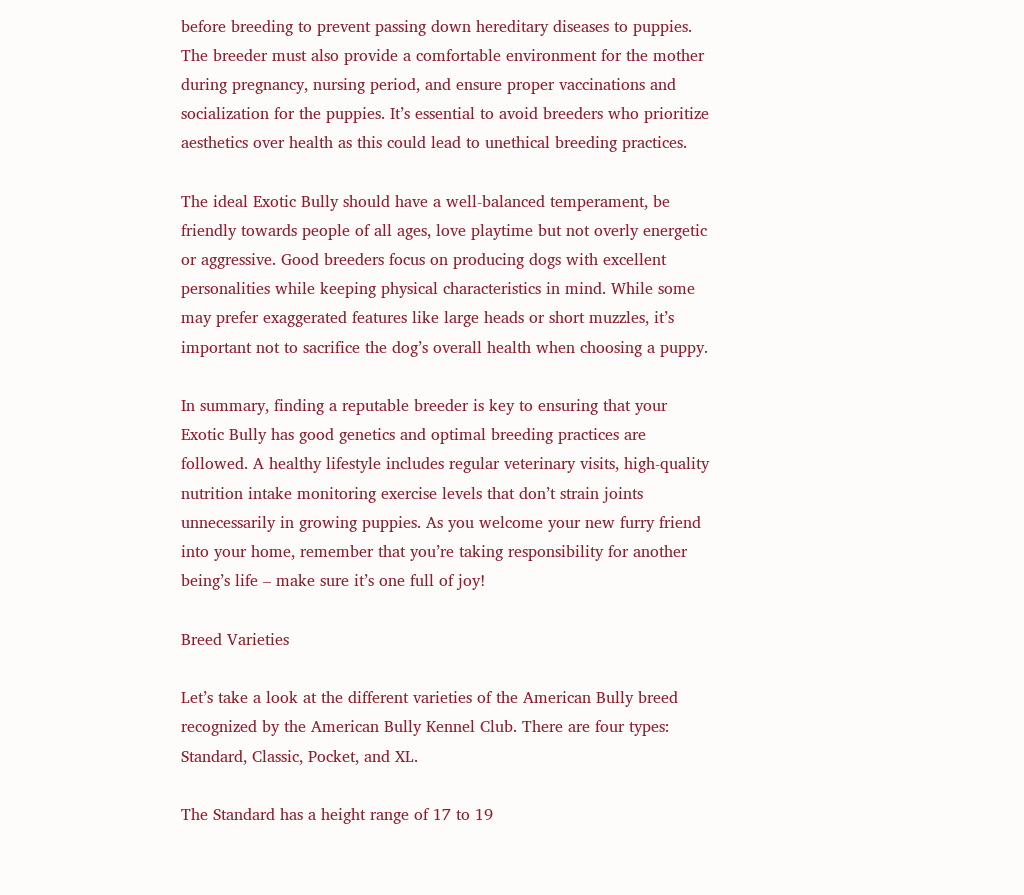before breeding to prevent passing down hereditary diseases to puppies. The breeder must also provide a comfortable environment for the mother during pregnancy, nursing period, and ensure proper vaccinations and socialization for the puppies. It’s essential to avoid breeders who prioritize aesthetics over health as this could lead to unethical breeding practices.

The ideal Exotic Bully should have a well-balanced temperament, be friendly towards people of all ages, love playtime but not overly energetic or aggressive. Good breeders focus on producing dogs with excellent personalities while keeping physical characteristics in mind. While some may prefer exaggerated features like large heads or short muzzles, it’s important not to sacrifice the dog’s overall health when choosing a puppy.

In summary, finding a reputable breeder is key to ensuring that your Exotic Bully has good genetics and optimal breeding practices are followed. A healthy lifestyle includes regular veterinary visits, high-quality nutrition intake monitoring exercise levels that don’t strain joints unnecessarily in growing puppies. As you welcome your new furry friend into your home, remember that you’re taking responsibility for another being’s life – make sure it’s one full of joy!

Breed Varieties

Let’s take a look at the different varieties of the American Bully breed recognized by the American Bully Kennel Club. There are four types: Standard, Classic, Pocket, and XL.

The Standard has a height range of 17 to 19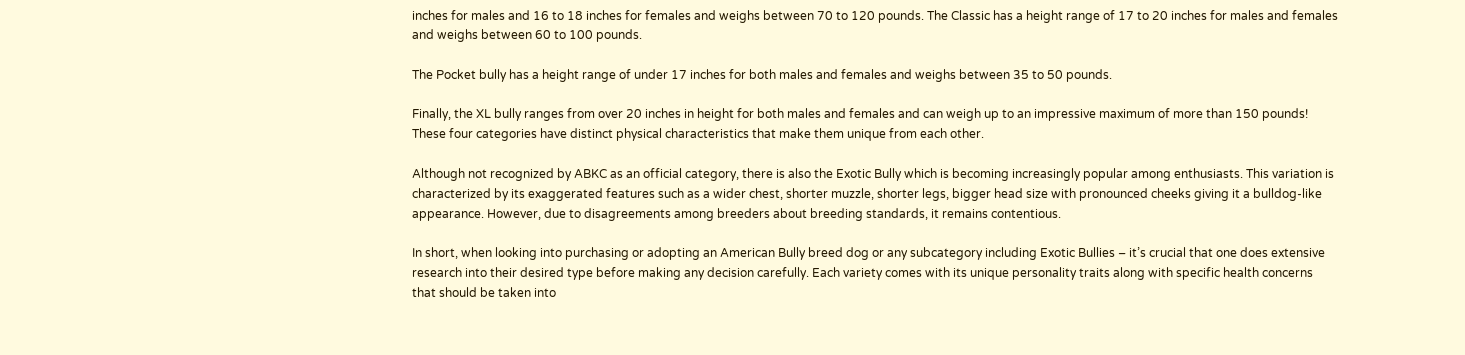inches for males and 16 to 18 inches for females and weighs between 70 to 120 pounds. The Classic has a height range of 17 to 20 inches for males and females and weighs between 60 to 100 pounds.

The Pocket bully has a height range of under 17 inches for both males and females and weighs between 35 to 50 pounds.

Finally, the XL bully ranges from over 20 inches in height for both males and females and can weigh up to an impressive maximum of more than 150 pounds! These four categories have distinct physical characteristics that make them unique from each other.

Although not recognized by ABKC as an official category, there is also the Exotic Bully which is becoming increasingly popular among enthusiasts. This variation is characterized by its exaggerated features such as a wider chest, shorter muzzle, shorter legs, bigger head size with pronounced cheeks giving it a bulldog-like appearance. However, due to disagreements among breeders about breeding standards, it remains contentious.

In short, when looking into purchasing or adopting an American Bully breed dog or any subcategory including Exotic Bullies – it’s crucial that one does extensive research into their desired type before making any decision carefully. Each variety comes with its unique personality traits along with specific health concerns that should be taken into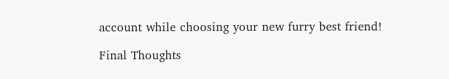account while choosing your new furry best friend!

Final Thoughts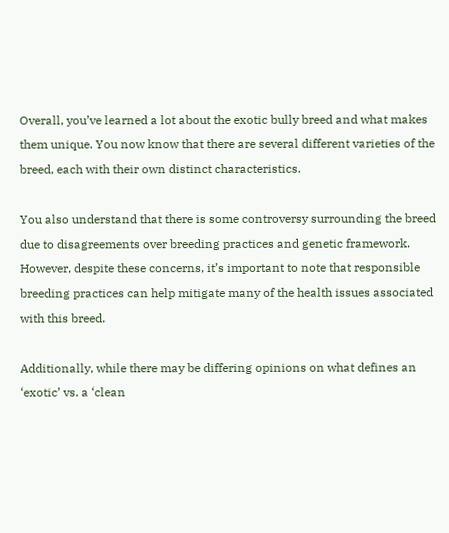Overall, you’ve learned a lot about the exotic bully breed and what makes them unique. You now know that there are several different varieties of the breed, each with their own distinct characteristics.

You also understand that there is some controversy surrounding the breed due to disagreements over breeding practices and genetic framework. However, despite these concerns, it’s important to note that responsible breeding practices can help mitigate many of the health issues associated with this breed.

Additionally, while there may be differing opinions on what defines an ‘exotic’ vs. a ‘clean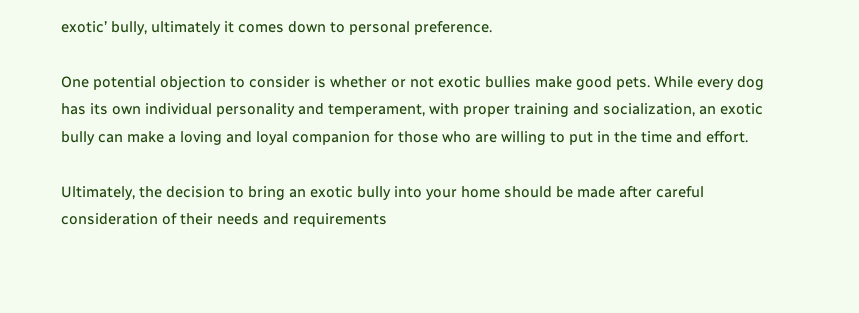exotic’ bully, ultimately it comes down to personal preference.

One potential objection to consider is whether or not exotic bullies make good pets. While every dog has its own individual personality and temperament, with proper training and socialization, an exotic bully can make a loving and loyal companion for those who are willing to put in the time and effort.

Ultimately, the decision to bring an exotic bully into your home should be made after careful consideration of their needs and requirements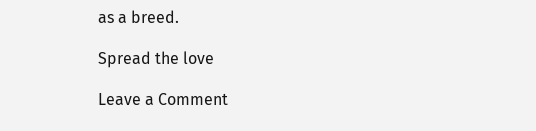as a breed.

Spread the love

Leave a Comment